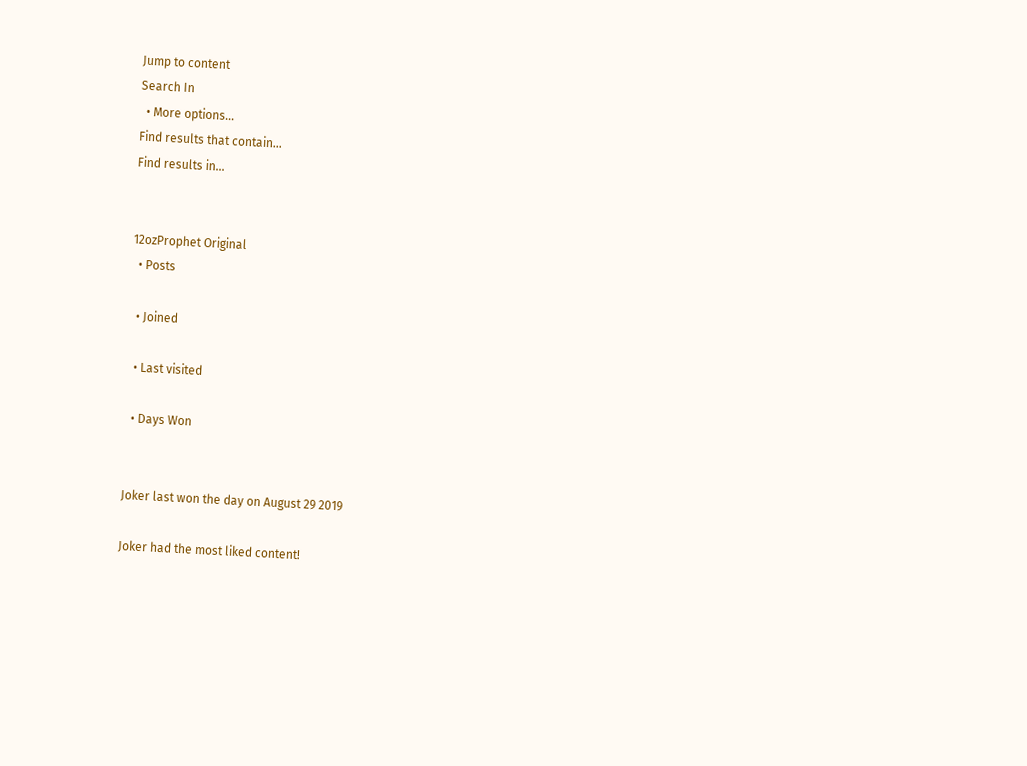Jump to content
Search In
  • More options...
Find results that contain...
Find results in...


12ozProphet Original
  • Posts

  • Joined

  • Last visited

  • Days Won


Joker last won the day on August 29 2019

Joker had the most liked content!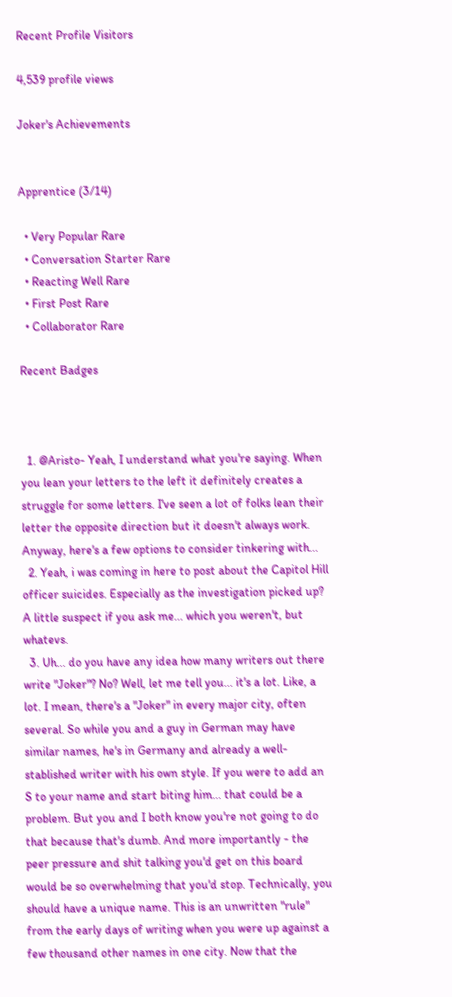Recent Profile Visitors

4,539 profile views

Joker's Achievements


Apprentice (3/14)

  • Very Popular Rare
  • Conversation Starter Rare
  • Reacting Well Rare
  • First Post Rare
  • Collaborator Rare

Recent Badges



  1. @Aristo- Yeah, I understand what you're saying. When you lean your letters to the left it definitely creates a struggle for some letters. I've seen a lot of folks lean their letter the opposite direction but it doesn't always work. Anyway, here's a few options to consider tinkering with...
  2. Yeah, i was coming in here to post about the Capitol Hill officer suicides. Especially as the investigation picked up? A little suspect if you ask me... which you weren't, but whatevs.
  3. Uh... do you have any idea how many writers out there write "Joker"? No? Well, let me tell you... it's a lot. Like, a lot. I mean, there's a "Joker" in every major city, often several. So while you and a guy in German may have similar names, he's in Germany and already a well-stablished writer with his own style. If you were to add an S to your name and start biting him... that could be a problem. But you and I both know you're not going to do that because that's dumb. And more importantly - the peer pressure and shit talking you'd get on this board would be so overwhelming that you'd stop. Technically, you should have a unique name. This is an unwritten "rule" from the early days of writing when you were up against a few thousand other names in one city. Now that the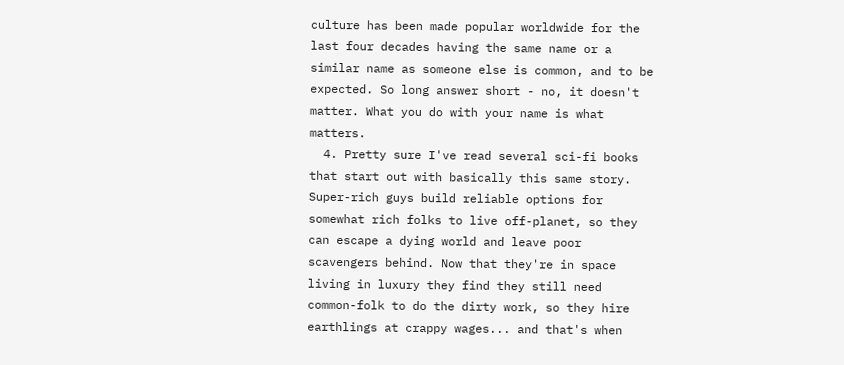culture has been made popular worldwide for the last four decades having the same name or a similar name as someone else is common, and to be expected. So long answer short - no, it doesn't matter. What you do with your name is what matters.
  4. Pretty sure I've read several sci-fi books that start out with basically this same story. Super-rich guys build reliable options for somewhat rich folks to live off-planet, so they can escape a dying world and leave poor scavengers behind. Now that they're in space living in luxury they find they still need common-folk to do the dirty work, so they hire earthlings at crappy wages... and that's when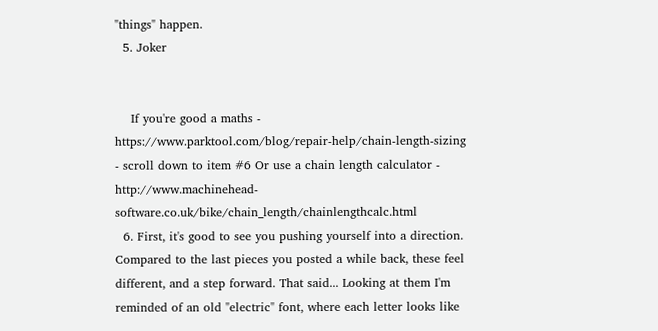"things" happen.
  5. Joker


    If you're good a maths - https://www.parktool.com/blog/repair-help/chain-length-sizing - scroll down to item #6 Or use a chain length calculator - http://www.machinehead-software.co.uk/bike/chain_length/chainlengthcalc.html
  6. First, it's good to see you pushing yourself into a direction. Compared to the last pieces you posted a while back, these feel different, and a step forward. That said... Looking at them I'm reminded of an old "electric" font, where each letter looks like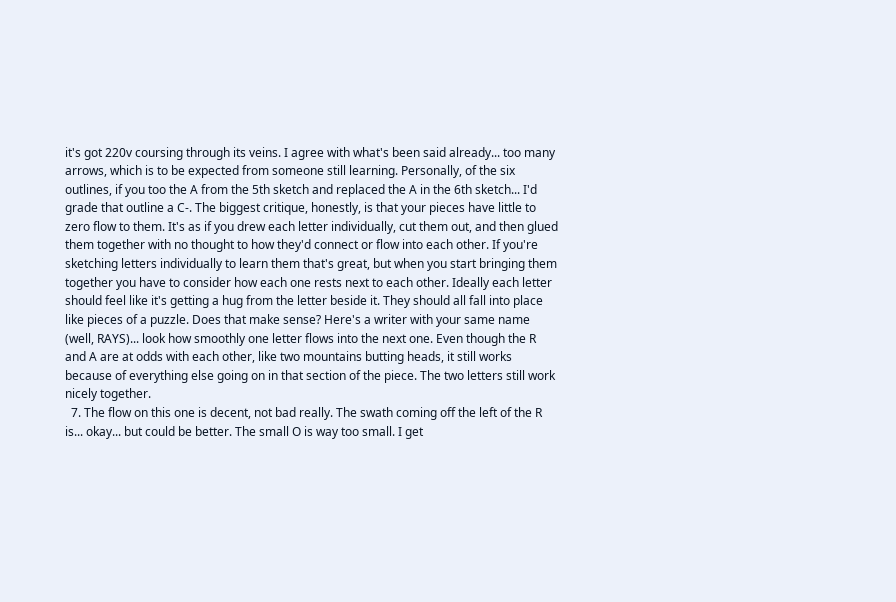it's got 220v coursing through its veins. I agree with what's been said already... too many arrows, which is to be expected from someone still learning. Personally, of the six outlines, if you too the A from the 5th sketch and replaced the A in the 6th sketch... I'd grade that outline a C-. The biggest critique, honestly, is that your pieces have little to zero flow to them. It's as if you drew each letter individually, cut them out, and then glued them together with no thought to how they'd connect or flow into each other. If you're sketching letters individually to learn them that's great, but when you start bringing them together you have to consider how each one rests next to each other. Ideally each letter should feel like it's getting a hug from the letter beside it. They should all fall into place like pieces of a puzzle. Does that make sense? Here's a writer with your same name (well, RAYS)... look how smoothly one letter flows into the next one. Even though the R and A are at odds with each other, like two mountains butting heads, it still works because of everything else going on in that section of the piece. The two letters still work nicely together.
  7. The flow on this one is decent, not bad really. The swath coming off the left of the R is... okay... but could be better. The small O is way too small. I get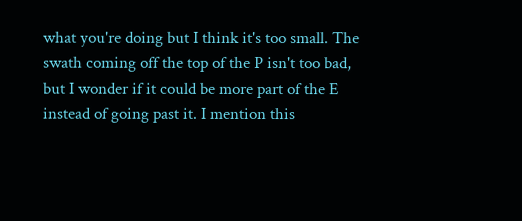what you're doing but I think it's too small. The swath coming off the top of the P isn't too bad, but I wonder if it could be more part of the E instead of going past it. I mention this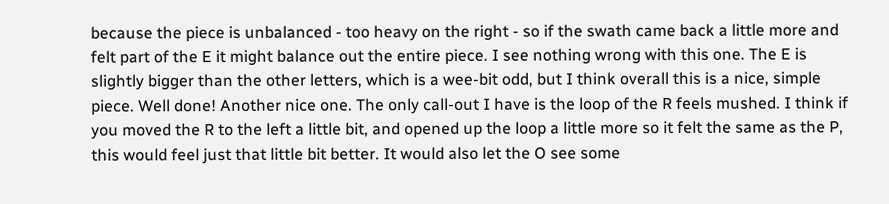because the piece is unbalanced - too heavy on the right - so if the swath came back a little more and felt part of the E it might balance out the entire piece. I see nothing wrong with this one. The E is slightly bigger than the other letters, which is a wee-bit odd, but I think overall this is a nice, simple piece. Well done! Another nice one. The only call-out I have is the loop of the R feels mushed. I think if you moved the R to the left a little bit, and opened up the loop a little more so it felt the same as the P, this would feel just that little bit better. It would also let the O see some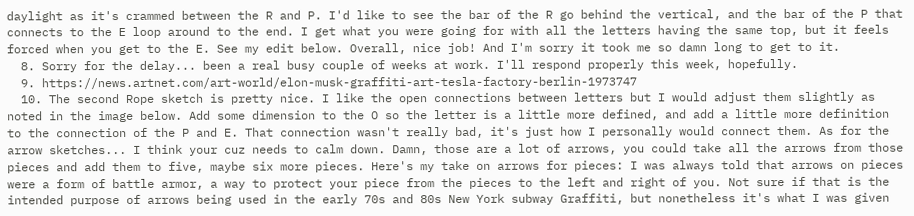daylight as it's crammed between the R and P. I'd like to see the bar of the R go behind the vertical, and the bar of the P that connects to the E loop around to the end. I get what you were going for with all the letters having the same top, but it feels forced when you get to the E. See my edit below. Overall, nice job! And I'm sorry it took me so damn long to get to it.
  8. Sorry for the delay... been a real busy couple of weeks at work. I'll respond properly this week, hopefully.
  9. https://news.artnet.com/art-world/elon-musk-graffiti-art-tesla-factory-berlin-1973747
  10. The second Rope sketch is pretty nice. I like the open connections between letters but I would adjust them slightly as noted in the image below. Add some dimension to the O so the letter is a little more defined, and add a little more definition to the connection of the P and E. That connection wasn't really bad, it's just how I personally would connect them. As for the arrow sketches... I think your cuz needs to calm down. Damn, those are a lot of arrows, you could take all the arrows from those pieces and add them to five, maybe six more pieces. Here's my take on arrows for pieces: I was always told that arrows on pieces were a form of battle armor, a way to protect your piece from the pieces to the left and right of you. Not sure if that is the intended purpose of arrows being used in the early 70s and 80s New York subway Graffiti, but nonetheless it's what I was given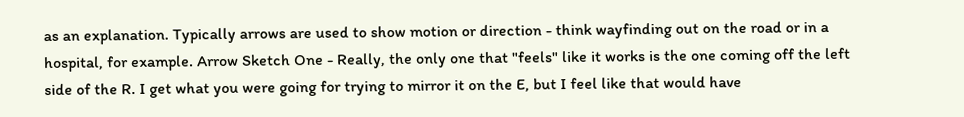as an explanation. Typically arrows are used to show motion or direction - think wayfinding out on the road or in a hospital, for example. Arrow Sketch One - Really, the only one that "feels" like it works is the one coming off the left side of the R. I get what you were going for trying to mirror it on the E, but I feel like that would have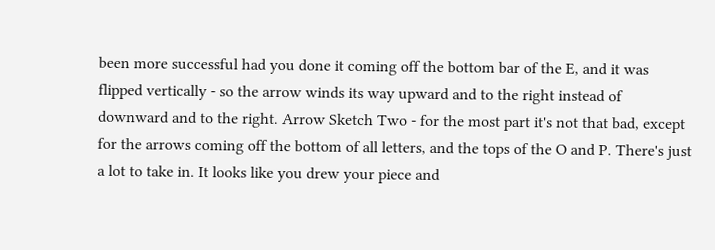been more successful had you done it coming off the bottom bar of the E, and it was flipped vertically - so the arrow winds its way upward and to the right instead of downward and to the right. Arrow Sketch Two - for the most part it's not that bad, except for the arrows coming off the bottom of all letters, and the tops of the O and P. There's just a lot to take in. It looks like you drew your piece and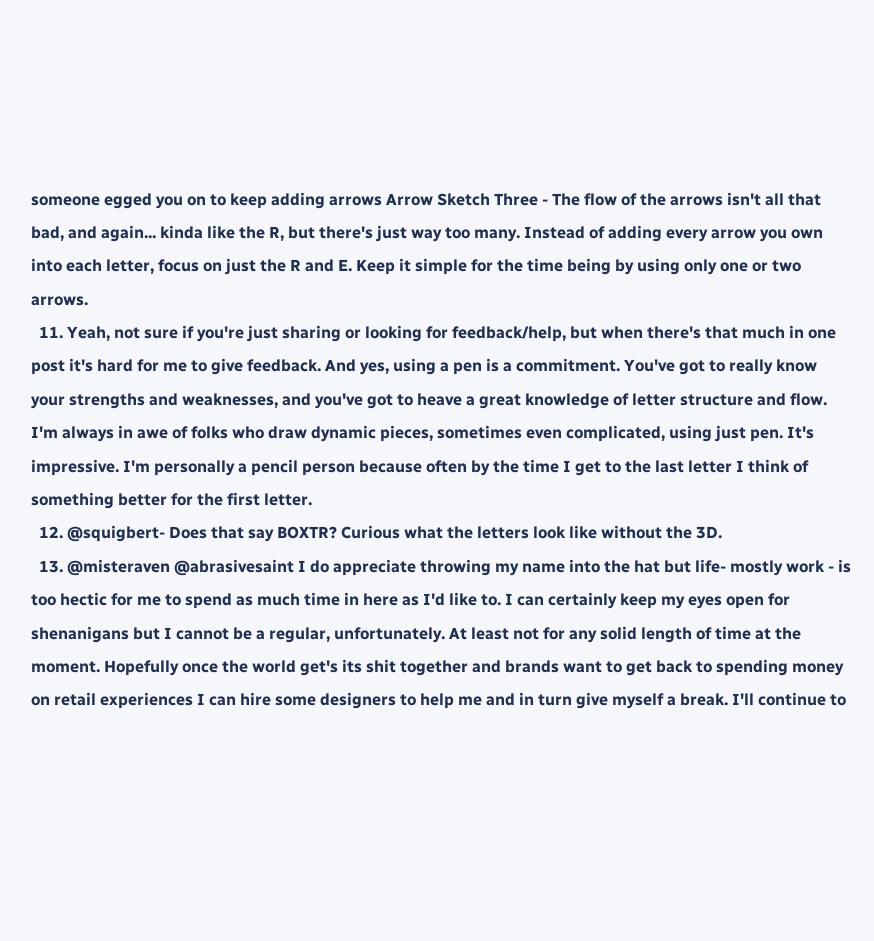someone egged you on to keep adding arrows Arrow Sketch Three - The flow of the arrows isn't all that bad, and again... kinda like the R, but there's just way too many. Instead of adding every arrow you own into each letter, focus on just the R and E. Keep it simple for the time being by using only one or two arrows.
  11. Yeah, not sure if you're just sharing or looking for feedback/help, but when there's that much in one post it's hard for me to give feedback. And yes, using a pen is a commitment. You've got to really know your strengths and weaknesses, and you've got to heave a great knowledge of letter structure and flow. I'm always in awe of folks who draw dynamic pieces, sometimes even complicated, using just pen. It's impressive. I'm personally a pencil person because often by the time I get to the last letter I think of something better for the first letter.
  12. @squigbert- Does that say BOXTR? Curious what the letters look like without the 3D.
  13. @misteraven @abrasivesaint I do appreciate throwing my name into the hat but life- mostly work - is too hectic for me to spend as much time in here as I'd like to. I can certainly keep my eyes open for shenanigans but I cannot be a regular, unfortunately. At least not for any solid length of time at the moment. Hopefully once the world get's its shit together and brands want to get back to spending money on retail experiences I can hire some designers to help me and in turn give myself a break. I'll continue to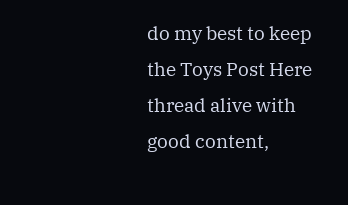do my best to keep the Toys Post Here thread alive with good content,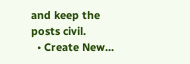and keep the posts civil.
  • Create New...